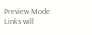Preview Mode Links will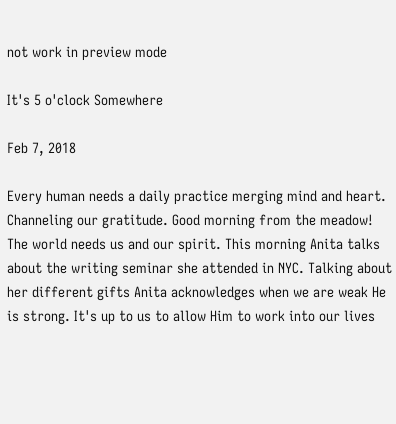not work in preview mode

It's 5 o'clock Somewhere

Feb 7, 2018

Every human needs a daily practice merging mind and heart. Channeling our gratitude. Good morning from the meadow! The world needs us and our spirit. This morning Anita talks about the writing seminar she attended in NYC. Talking about her different gifts Anita acknowledges when we are weak He is strong. It's up to us to allow Him to work into our lives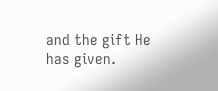and the gift He has given.